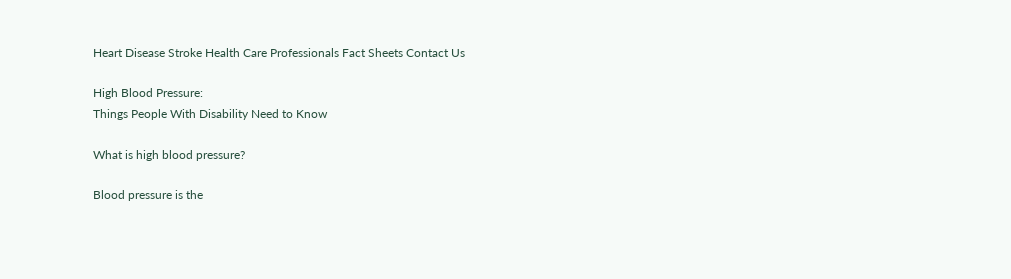Heart Disease Stroke Health Care Professionals Fact Sheets Contact Us

High Blood Pressure:
Things People With Disability Need to Know

What is high blood pressure?

Blood pressure is the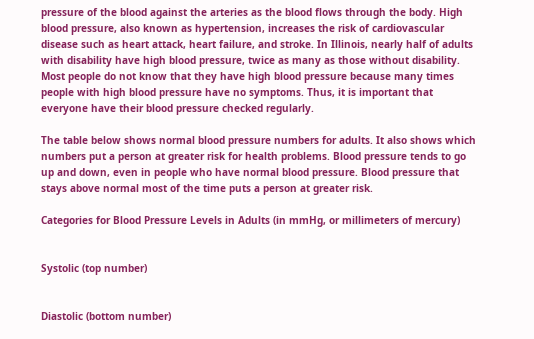pressure of the blood against the arteries as the blood flows through the body. High blood pressure, also known as hypertension, increases the risk of cardiovascular disease such as heart attack, heart failure, and stroke. In Illinois, nearly half of adults with disability have high blood pressure, twice as many as those without disability. Most people do not know that they have high blood pressure because many times people with high blood pressure have no symptoms. Thus, it is important that everyone have their blood pressure checked regularly.

The table below shows normal blood pressure numbers for adults. It also shows which numbers put a person at greater risk for health problems. Blood pressure tends to go up and down, even in people who have normal blood pressure. Blood pressure that stays above normal most of the time puts a person at greater risk.

Categories for Blood Pressure Levels in Adults (in mmHg, or millimeters of mercury)


Systolic (top number)


Diastolic (bottom number)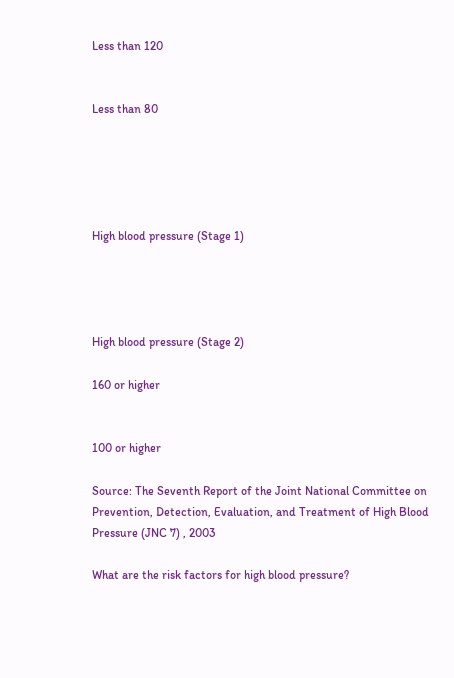Less than 120


Less than 80





High blood pressure (Stage 1)




High blood pressure (Stage 2)

160 or higher


100 or higher

Source: The Seventh Report of the Joint National Committee on Prevention, Detection, Evaluation, and Treatment of High Blood Pressure (JNC 7) , 2003

What are the risk factors for high blood pressure?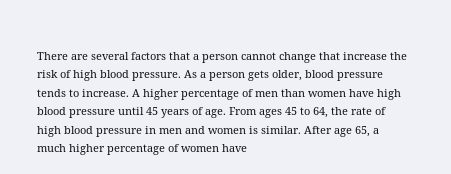There are several factors that a person cannot change that increase the risk of high blood pressure. As a person gets older, blood pressure tends to increase. A higher percentage of men than women have high blood pressure until 45 years of age. From ages 45 to 64, the rate of high blood pressure in men and women is similar. After age 65, a much higher percentage of women have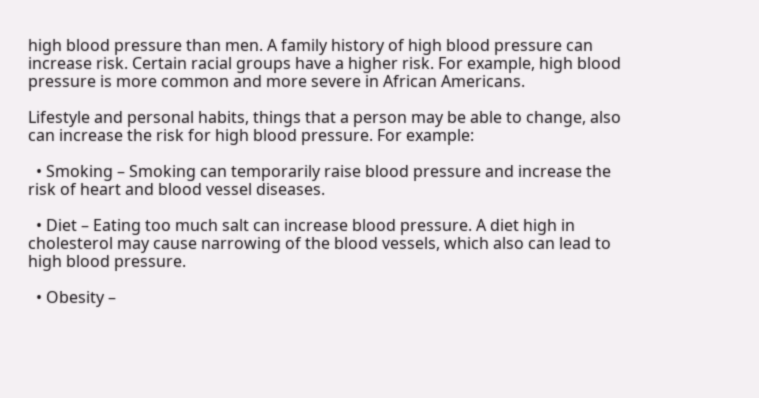high blood pressure than men. A family history of high blood pressure can increase risk. Certain racial groups have a higher risk. For example, high blood pressure is more common and more severe in African Americans.

Lifestyle and personal habits, things that a person may be able to change, also can increase the risk for high blood pressure. For example:

  • Smoking – Smoking can temporarily raise blood pressure and increase the risk of heart and blood vessel diseases.

  • Diet – Eating too much salt can increase blood pressure. A diet high in cholesterol may cause narrowing of the blood vessels, which also can lead to high blood pressure.

  • Obesity –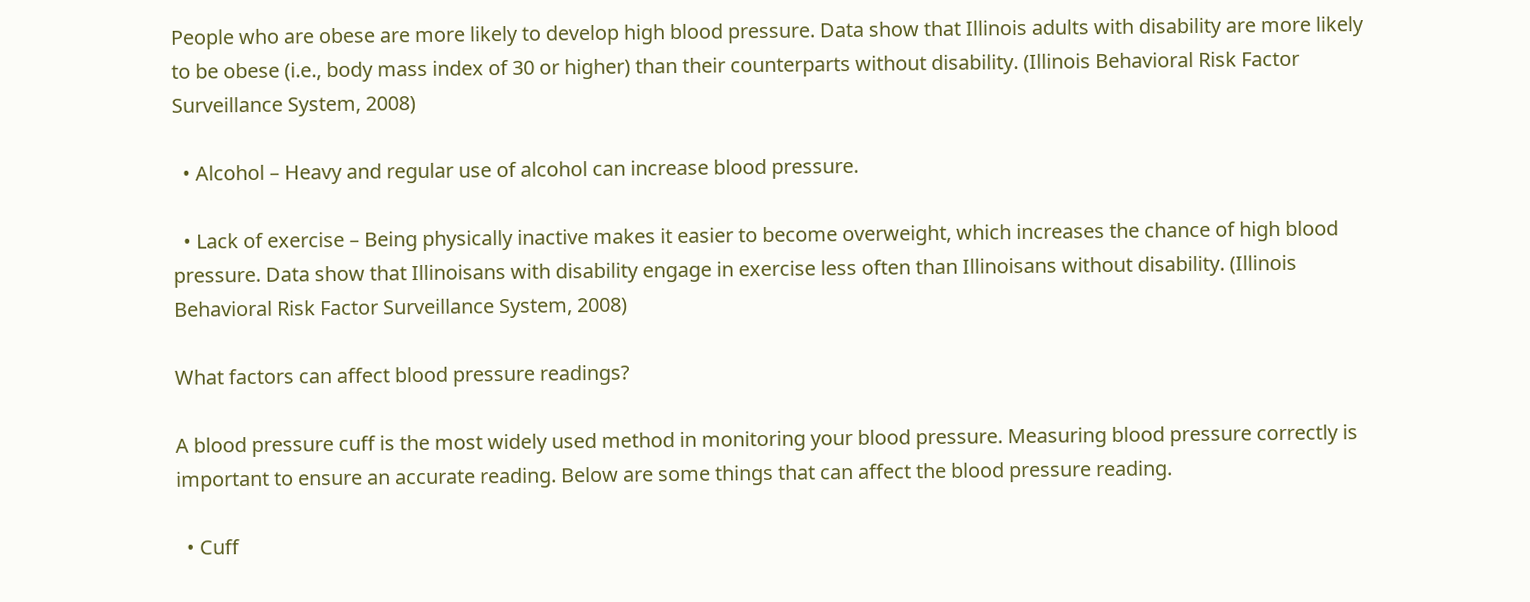People who are obese are more likely to develop high blood pressure. Data show that Illinois adults with disability are more likely to be obese (i.e., body mass index of 30 or higher) than their counterparts without disability. (Illinois Behavioral Risk Factor Surveillance System, 2008)

  • Alcohol – Heavy and regular use of alcohol can increase blood pressure.

  • Lack of exercise – Being physically inactive makes it easier to become overweight, which increases the chance of high blood pressure. Data show that Illinoisans with disability engage in exercise less often than Illinoisans without disability. (Illinois Behavioral Risk Factor Surveillance System, 2008)

What factors can affect blood pressure readings?

A blood pressure cuff is the most widely used method in monitoring your blood pressure. Measuring blood pressure correctly is important to ensure an accurate reading. Below are some things that can affect the blood pressure reading.

  • Cuff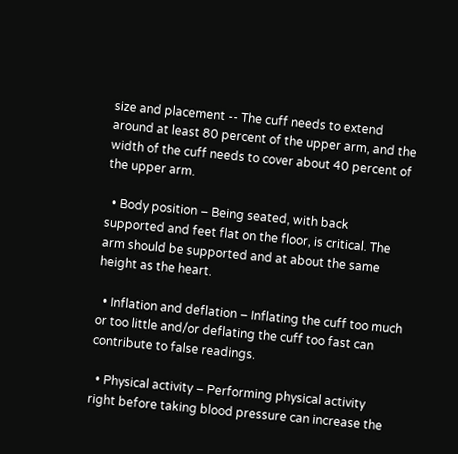size and placement -- The cuff needs to extend around at least 80 percent of the upper arm, and the width of the cuff needs to cover about 40 percent of the upper arm.

  • Body position – Being seated, with back supported and feet flat on the floor, is critical. The arm should be supported and at about the same height as the heart.

  • Inflation and deflation – Inflating the cuff too much or too little and/or deflating the cuff too fast can contribute to false readings.

  • Physical activity – Performing physical activity right before taking blood pressure can increase the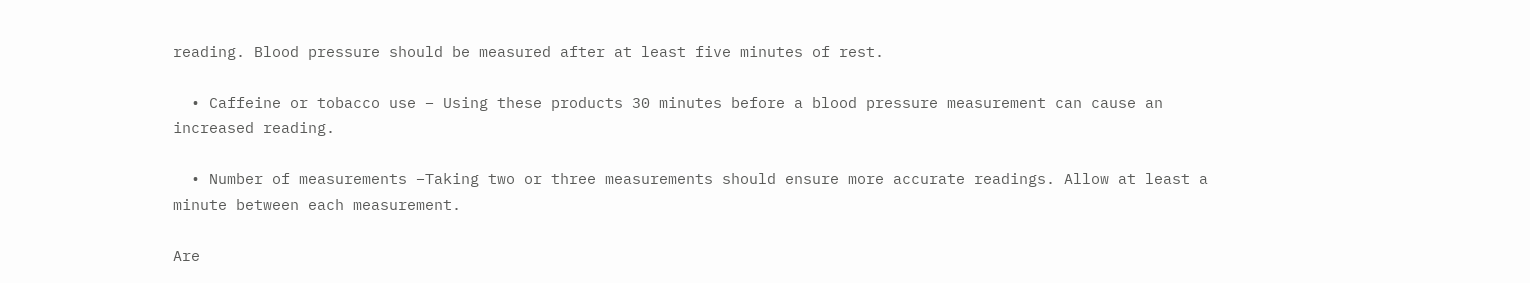reading. Blood pressure should be measured after at least five minutes of rest.

  • Caffeine or tobacco use – Using these products 30 minutes before a blood pressure measurement can cause an increased reading.

  • Number of measurements –Taking two or three measurements should ensure more accurate readings. Allow at least a minute between each measurement.

Are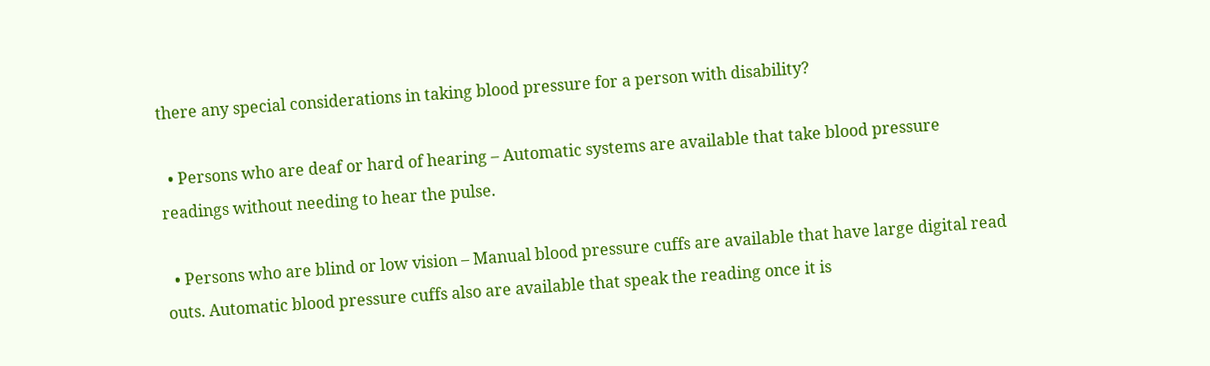there any special considerations in taking blood pressure for a person with disability?

  • Persons who are deaf or hard of hearing – Automatic systems are available that take blood pressure readings without needing to hear the pulse.

  • Persons who are blind or low vision – Manual blood pressure cuffs are available that have large digital read outs. Automatic blood pressure cuffs also are available that speak the reading once it is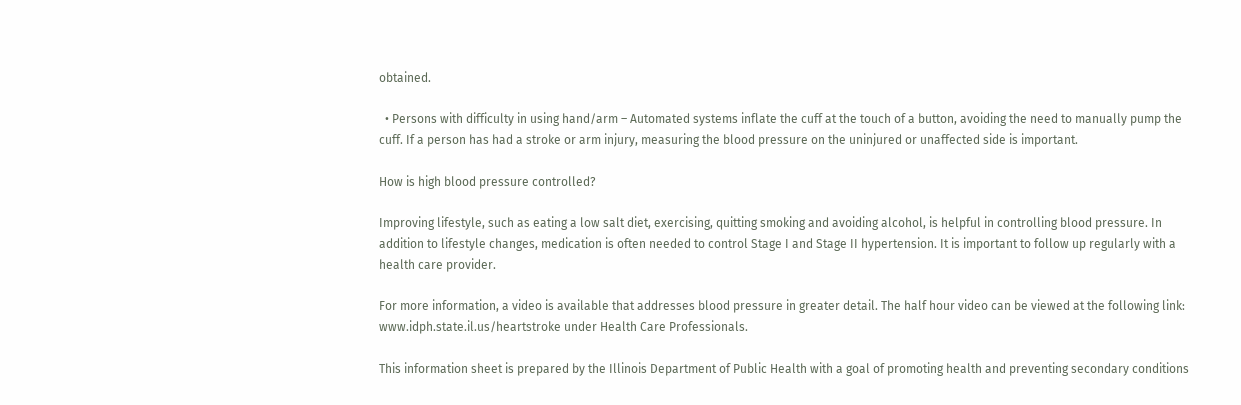obtained.

  • Persons with difficulty in using hand/arm – Automated systems inflate the cuff at the touch of a button, avoiding the need to manually pump the cuff. If a person has had a stroke or arm injury, measuring the blood pressure on the uninjured or unaffected side is important.

How is high blood pressure controlled?

Improving lifestyle, such as eating a low salt diet, exercising, quitting smoking and avoiding alcohol, is helpful in controlling blood pressure. In addition to lifestyle changes, medication is often needed to control Stage I and Stage II hypertension. It is important to follow up regularly with a health care provider.

For more information, a video is available that addresses blood pressure in greater detail. The half hour video can be viewed at the following link: www.idph.state.il.us/heartstroke under Health Care Professionals.

This information sheet is prepared by the Illinois Department of Public Health with a goal of promoting health and preventing secondary conditions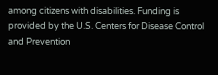among citizens with disabilities. Funding is provided by the U.S. Centers for Disease Control and Prevention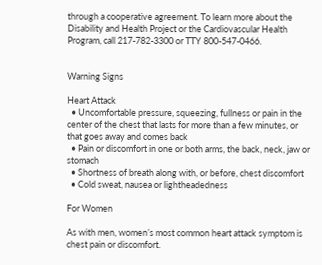through a cooperative agreement. To learn more about the Disability and Health Project or the Cardiovascular Health Program, call 217-782-3300 or TTY 800-547-0466.


Warning Signs

Heart Attack
  • Uncomfortable pressure, squeezing, fullness or pain in the center of the chest that lasts for more than a few minutes, or that goes away and comes back
  • Pain or discomfort in one or both arms, the back, neck, jaw or stomach
  • Shortness of breath along with, or before, chest discomfort
  • Cold sweat, nausea or lightheadedness

For Women

As with men, women’s most common heart attack symptom is chest pain or discomfort.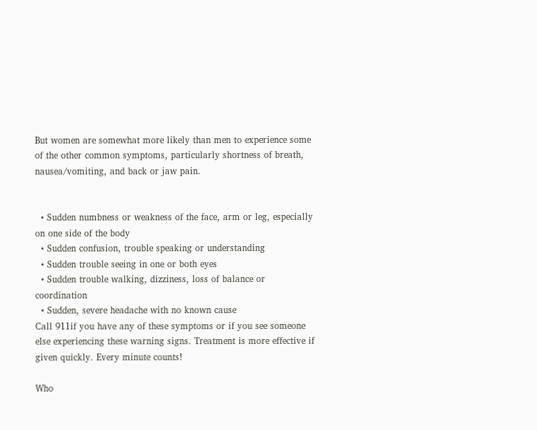But women are somewhat more likely than men to experience some of the other common symptoms, particularly shortness of breath, nausea/vomiting, and back or jaw pain.


  • Sudden numbness or weakness of the face, arm or leg, especially on one side of the body
  • Sudden confusion, trouble speaking or understanding
  • Sudden trouble seeing in one or both eyes
  • Sudden trouble walking, dizziness, loss of balance or coordination
  • Sudden, severe headache with no known cause
Call 911if you have any of these symptoms or if you see someone else experiencing these warning signs. Treatment is more effective if given quickly. Every minute counts!

Who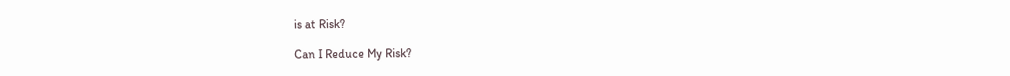is at Risk?

Can I Reduce My Risk?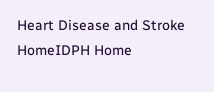Heart Disease and Stroke HomeIDPH Home